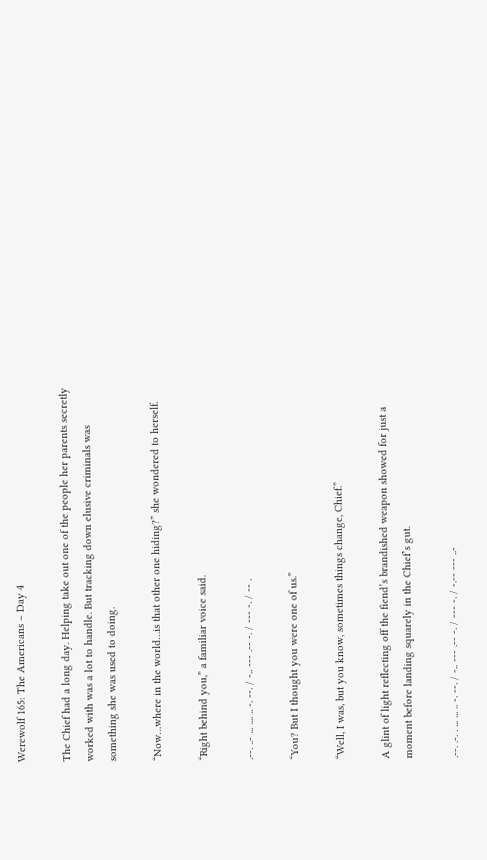Werewolf 165: The Americans – Day 4

The Chief had a long day. Helping take out one of the people her parents secretly worked with was a lot to handle. But tracking down elusive criminals was something she was used to doing.

“Now…where in the world…is that other one hiding?” she wondered to herself.

“Right behind you,” a familiar voice said.

.--. ..- ... .... .. -. --. / -.. --- .-- -. / --- -. / -- .

“You? But I thought you were one of us.”

“Well, I was, but you know, sometimes things change, Chief.”

A glint of light reflecting off the fiend’s brandished weapon showed for just a moment before landing squarely in the Chief’s gut.

.--. .-. . ... ... .. -. --. / -.. --- .-- -. / --- -. / -.-- --- ..-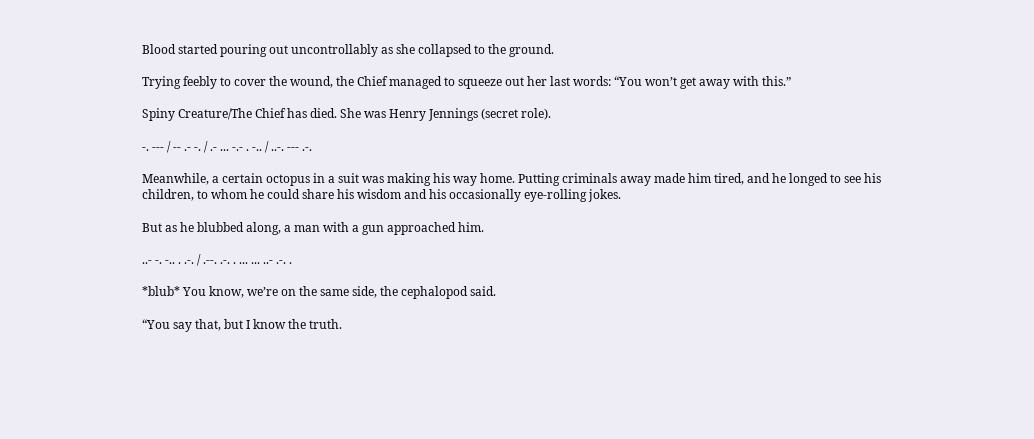Blood started pouring out uncontrollably as she collapsed to the ground.

Trying feebly to cover the wound, the Chief managed to squeeze out her last words: “You won’t get away with this.”

Spiny Creature/The Chief has died. She was Henry Jennings (secret role).

-. --- / -- .- -. / .- ... -.- . -.. / ..-. --- .-.

Meanwhile, a certain octopus in a suit was making his way home. Putting criminals away made him tired, and he longed to see his children, to whom he could share his wisdom and his occasionally eye-rolling jokes.

But as he blubbed along, a man with a gun approached him.

..- -. -.. . .-. / .--. .-. . ... ... ..- .-. .

*blub* You know, we’re on the same side, the cephalopod said.

“You say that, but I know the truth.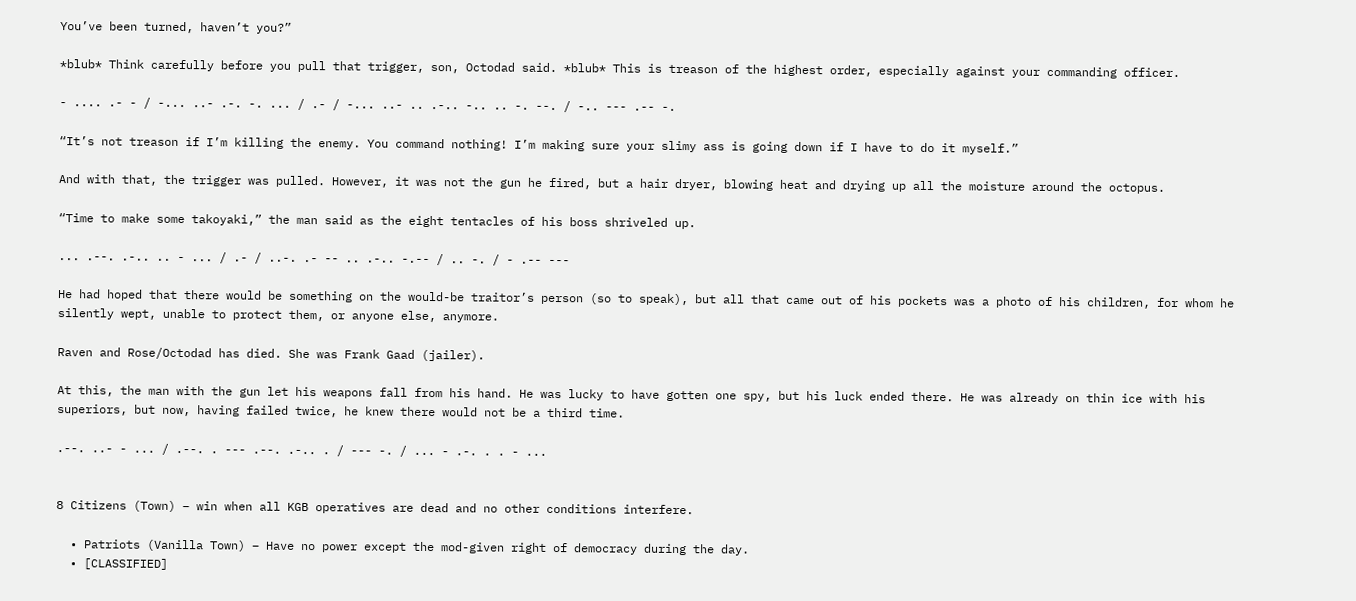You’ve been turned, haven’t you?”

*blub* Think carefully before you pull that trigger, son, Octodad said. *blub* This is treason of the highest order, especially against your commanding officer.

- .... .- - / -... ..- .-. -. ... / .- / -... ..- .. .-.. -.. .. -. --. / -.. --- .-- -.

“It’s not treason if I’m killing the enemy. You command nothing! I’m making sure your slimy ass is going down if I have to do it myself.”

And with that, the trigger was pulled. However, it was not the gun he fired, but a hair dryer, blowing heat and drying up all the moisture around the octopus.

“Time to make some takoyaki,” the man said as the eight tentacles of his boss shriveled up.

... .--. .-.. .. - ... / .- / ..-. .- -- .. .-.. -.-- / .. -. / - .-- ---

He had hoped that there would be something on the would-be traitor’s person (so to speak), but all that came out of his pockets was a photo of his children, for whom he silently wept, unable to protect them, or anyone else, anymore.

Raven and Rose/Octodad has died. She was Frank Gaad (jailer).

At this, the man with the gun let his weapons fall from his hand. He was lucky to have gotten one spy, but his luck ended there. He was already on thin ice with his superiors, but now, having failed twice, he knew there would not be a third time.

.--. ..- - ... / .--. . --- .--. .-.. . / --- -. / ... - .-. . . - ...


8 Citizens (Town) – win when all KGB operatives are dead and no other conditions interfere.

  • Patriots (Vanilla Town) – Have no power except the mod-given right of democracy during the day.
  • [CLASSIFIED]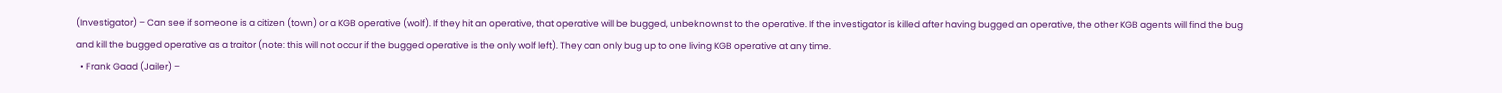(Investigator) – Can see if someone is a citizen (town) or a KGB operative (wolf). If they hit an operative, that operative will be bugged, unbeknownst to the operative. If the investigator is killed after having bugged an operative, the other KGB agents will find the bug and kill the bugged operative as a traitor (note: this will not occur if the bugged operative is the only wolf left). They can only bug up to one living KGB operative at any time.
  • Frank Gaad (Jailer) –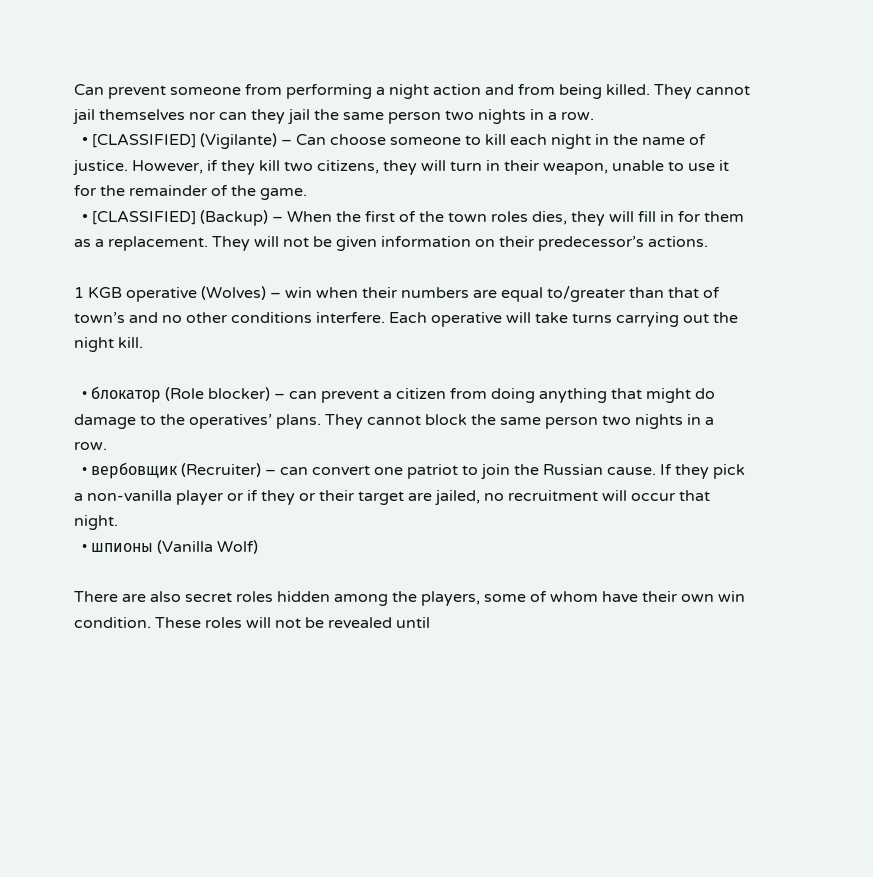Can prevent someone from performing a night action and from being killed. They cannot jail themselves nor can they jail the same person two nights in a row.
  • [CLASSIFIED] (Vigilante) – Can choose someone to kill each night in the name of justice. However, if they kill two citizens, they will turn in their weapon, unable to use it for the remainder of the game.
  • [CLASSIFIED] (Backup) – When the first of the town roles dies, they will fill in for them as a replacement. They will not be given information on their predecessor’s actions.

1 KGB operative (Wolves) – win when their numbers are equal to/greater than that of town’s and no other conditions interfere. Each operative will take turns carrying out the night kill.

  • блокатор (Role blocker) – can prevent a citizen from doing anything that might do damage to the operatives’ plans. They cannot block the same person two nights in a row.
  • вербовщик (Recruiter) – can convert one patriot to join the Russian cause. If they pick a non-vanilla player or if they or their target are jailed, no recruitment will occur that night.
  • шпионы (Vanilla Wolf)

There are also secret roles hidden among the players, some of whom have their own win condition. These roles will not be revealed until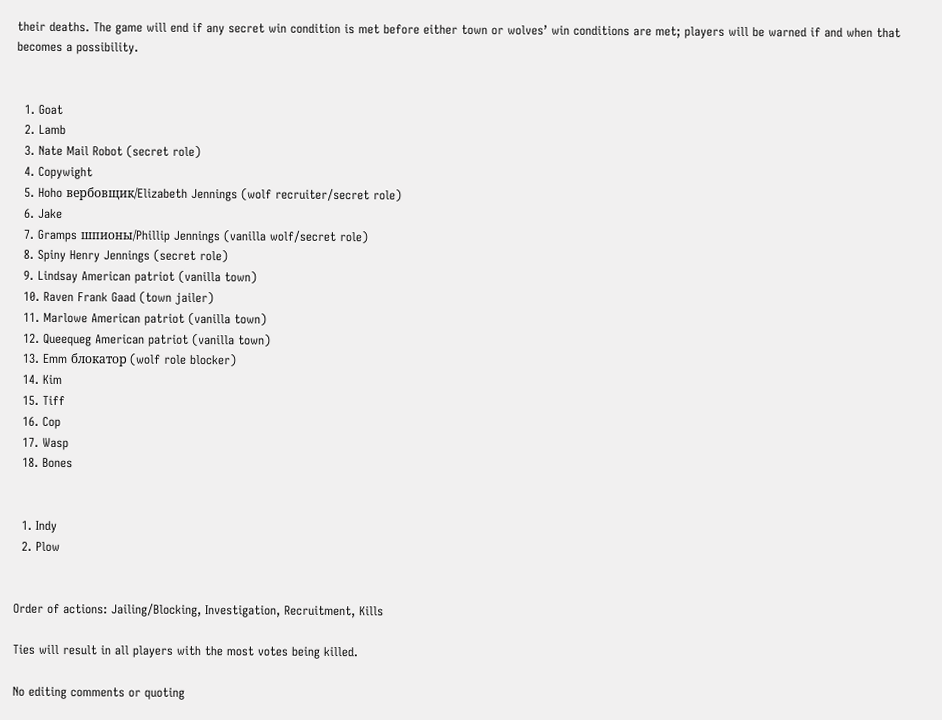their deaths. The game will end if any secret win condition is met before either town or wolves’ win conditions are met; players will be warned if and when that becomes a possibility.


  1. Goat
  2. Lamb
  3. Nate Mail Robot (secret role)
  4. Copywight
  5. Hoho вербовщик/Elizabeth Jennings (wolf recruiter/secret role)
  6. Jake
  7. Gramps шпионы/Phillip Jennings (vanilla wolf/secret role)
  8. Spiny Henry Jennings (secret role)
  9. Lindsay American patriot (vanilla town)
  10. Raven Frank Gaad (town jailer)
  11. Marlowe American patriot (vanilla town)
  12. Queequeg American patriot (vanilla town)
  13. Emm блокатор (wolf role blocker)
  14. Kim
  15. Tiff
  16. Cop
  17. Wasp
  18. Bones


  1. Indy
  2. Plow


Order of actions: Jailing/Blocking, Investigation, Recruitment, Kills

Ties will result in all players with the most votes being killed.

No editing comments or quoting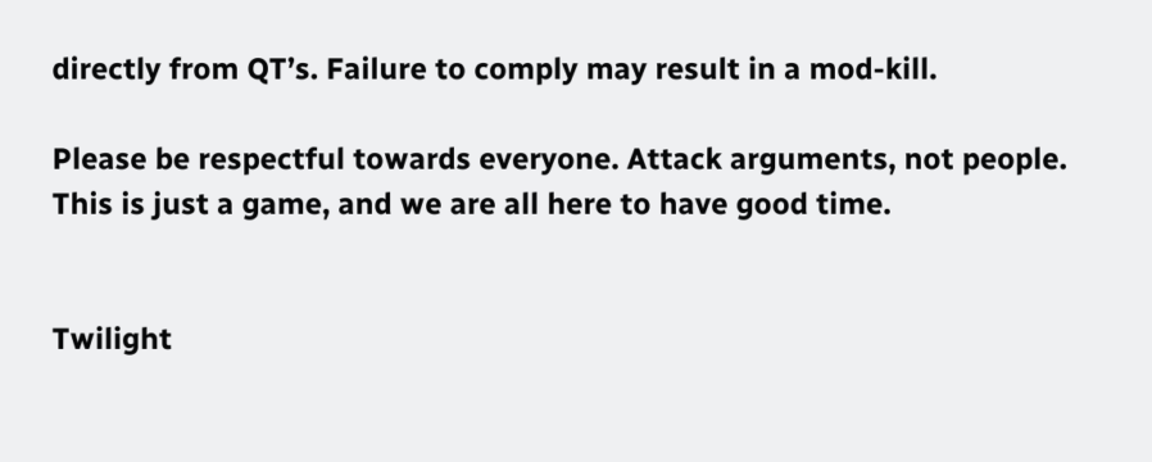directly from QT’s. Failure to comply may result in a mod-kill.

Please be respectful towards everyone. Attack arguments, not people. This is just a game, and we are all here to have good time.


Twilight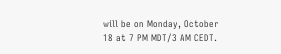will be on Monday, October 18 at 7 PM MDT/3 AM CEDT.